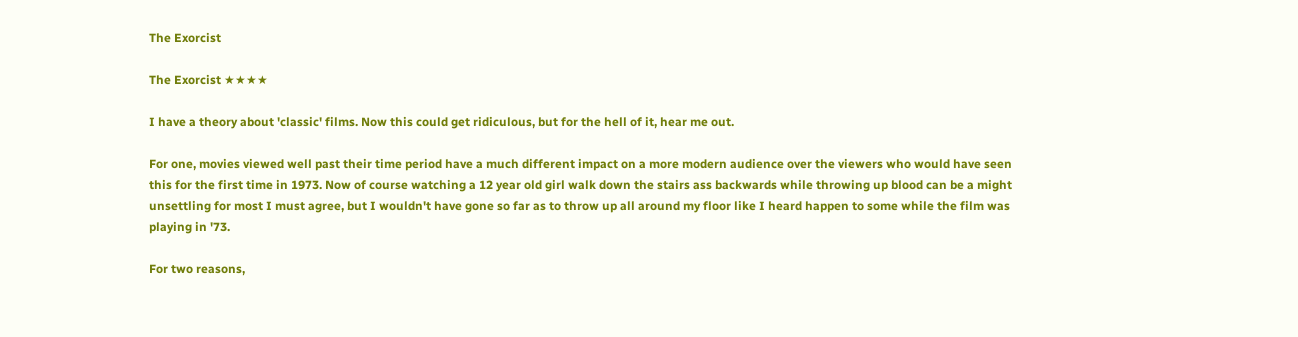The Exorcist

The Exorcist ★★★★

I have a theory about 'classic' films. Now this could get ridiculous, but for the hell of it, hear me out.

For one, movies viewed well past their time period have a much different impact on a more modern audience over the viewers who would have seen this for the first time in 1973. Now of course watching a 12 year old girl walk down the stairs ass backwards while throwing up blood can be a might unsettling for most I must agree, but I wouldn't have gone so far as to throw up all around my floor like I heard happen to some while the film was playing in '73.

For two reasons,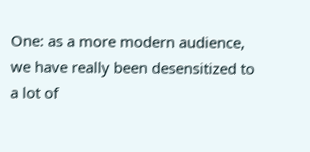One: as a more modern audience, we have really been desensitized to a lot of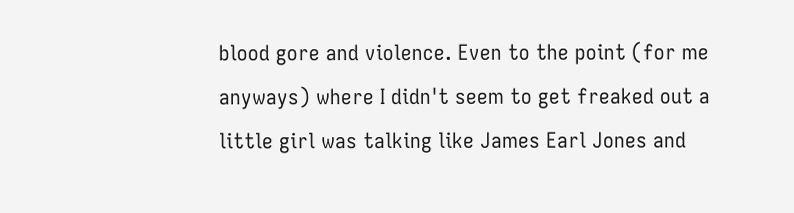blood gore and violence. Even to the point (for me anyways) where I didn't seem to get freaked out a little girl was talking like James Earl Jones and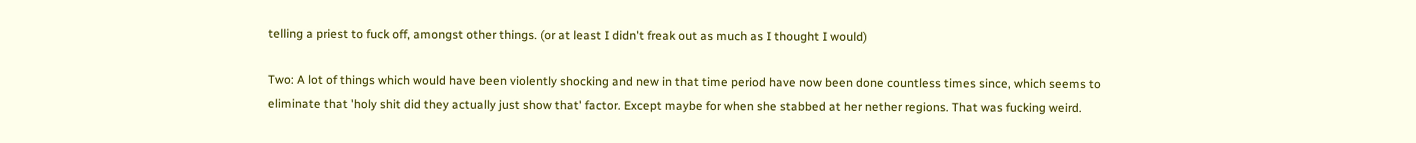telling a priest to fuck off, amongst other things. (or at least I didn't freak out as much as I thought I would)

Two: A lot of things which would have been violently shocking and new in that time period have now been done countless times since, which seems to eliminate that 'holy shit did they actually just show that' factor. Except maybe for when she stabbed at her nether regions. That was fucking weird.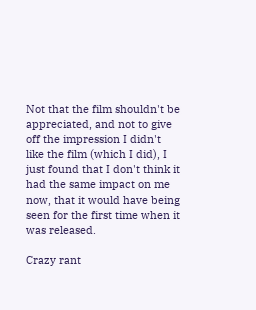Not that the film shouldn't be appreciated, and not to give off the impression I didn't like the film (which I did), I just found that I don't think it had the same impact on me now, that it would have being seen for the first time when it was released.

Crazy rant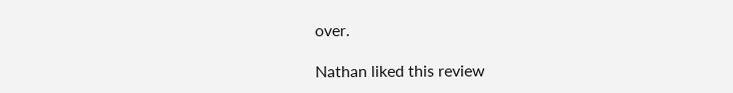over.

Nathan liked this review